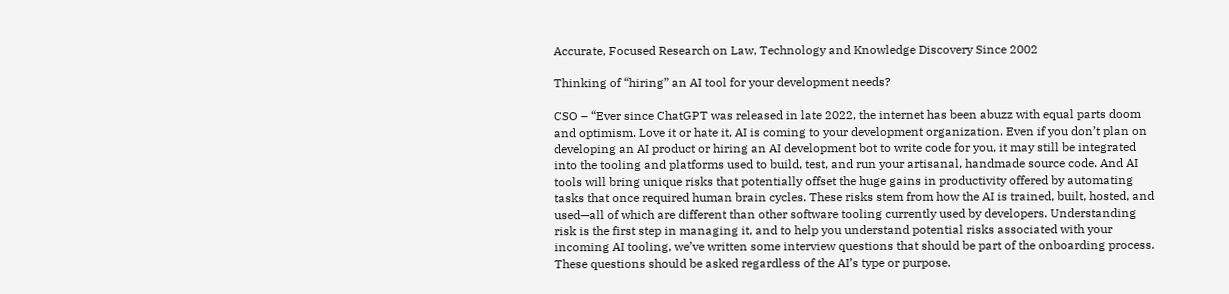Accurate, Focused Research on Law, Technology and Knowledge Discovery Since 2002

Thinking of “hiring” an AI tool for your development needs?

CSO – “Ever since ChatGPT was released in late 2022, the internet has been abuzz with equal parts doom and optimism. Love it or hate it, AI is coming to your development organization. Even if you don’t plan on developing an AI product or hiring an AI development bot to write code for you, it may still be integrated into the tooling and platforms used to build, test, and run your artisanal, handmade source code. And AI tools will bring unique risks that potentially offset the huge gains in productivity offered by automating tasks that once required human brain cycles. These risks stem from how the AI is trained, built, hosted, and used—all of which are different than other software tooling currently used by developers. Understanding risk is the first step in managing it, and to help you understand potential risks associated with your incoming AI tooling, we’ve written some interview questions that should be part of the onboarding process. These questions should be asked regardless of the AI’s type or purpose.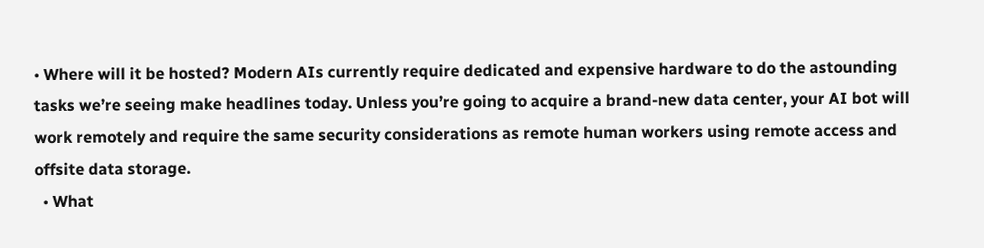• Where will it be hosted? Modern AIs currently require dedicated and expensive hardware to do the astounding tasks we’re seeing make headlines today. Unless you’re going to acquire a brand-new data center, your AI bot will work remotely and require the same security considerations as remote human workers using remote access and offsite data storage.
  • What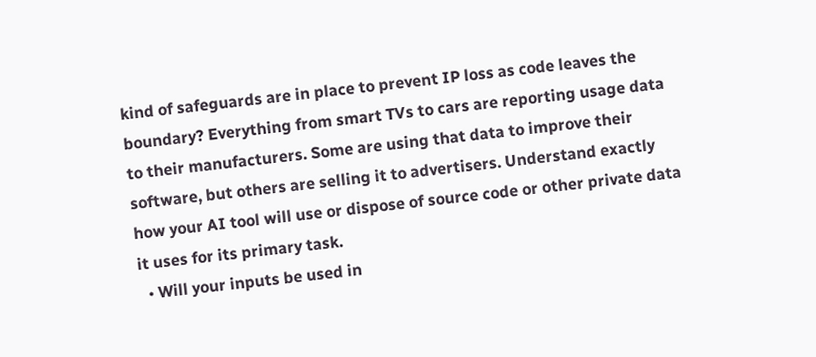kind of safeguards are in place to prevent IP loss as code leaves the boundary? Everything from smart TVs to cars are reporting usage data to their manufacturers. Some are using that data to improve their software, but others are selling it to advertisers. Understand exactly how your AI tool will use or dispose of source code or other private data it uses for its primary task.
  • Will your inputs be used in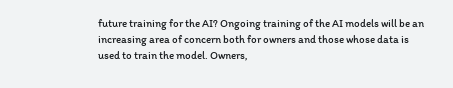future training for the AI? Ongoing training of the AI models will be an increasing area of concern both for owners and those whose data is used to train the model. Owners,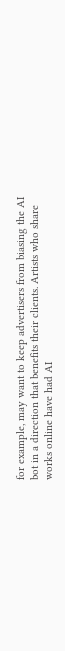for example, may want to keep advertisers from biasing the AI bot in a direction that benefits their clients. Artists who share works online have had AI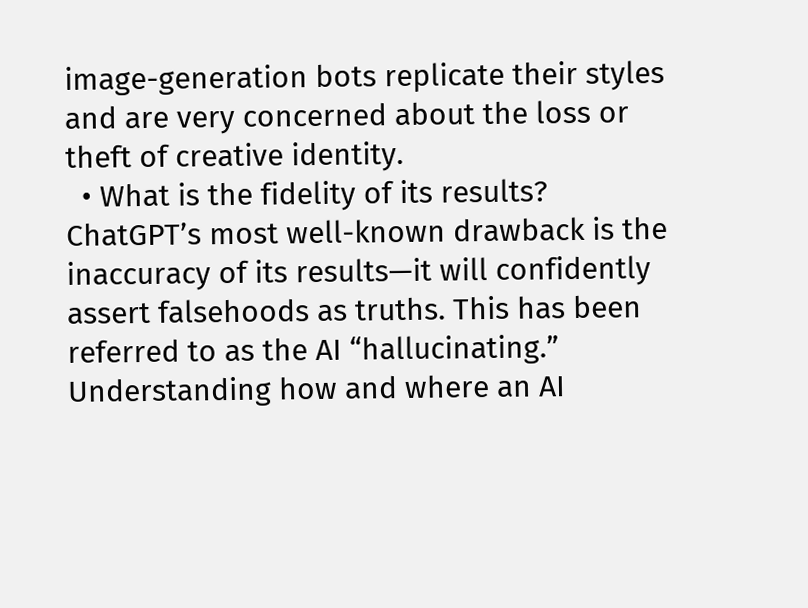image-generation bots replicate their styles and are very concerned about the loss or theft of creative identity.
  • What is the fidelity of its results? ChatGPT’s most well-known drawback is the inaccuracy of its results—it will confidently assert falsehoods as truths. This has been referred to as the AI “hallucinating.” Understanding how and where an AI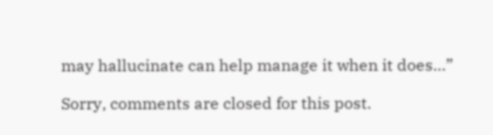may hallucinate can help manage it when it does…”

Sorry, comments are closed for this post.